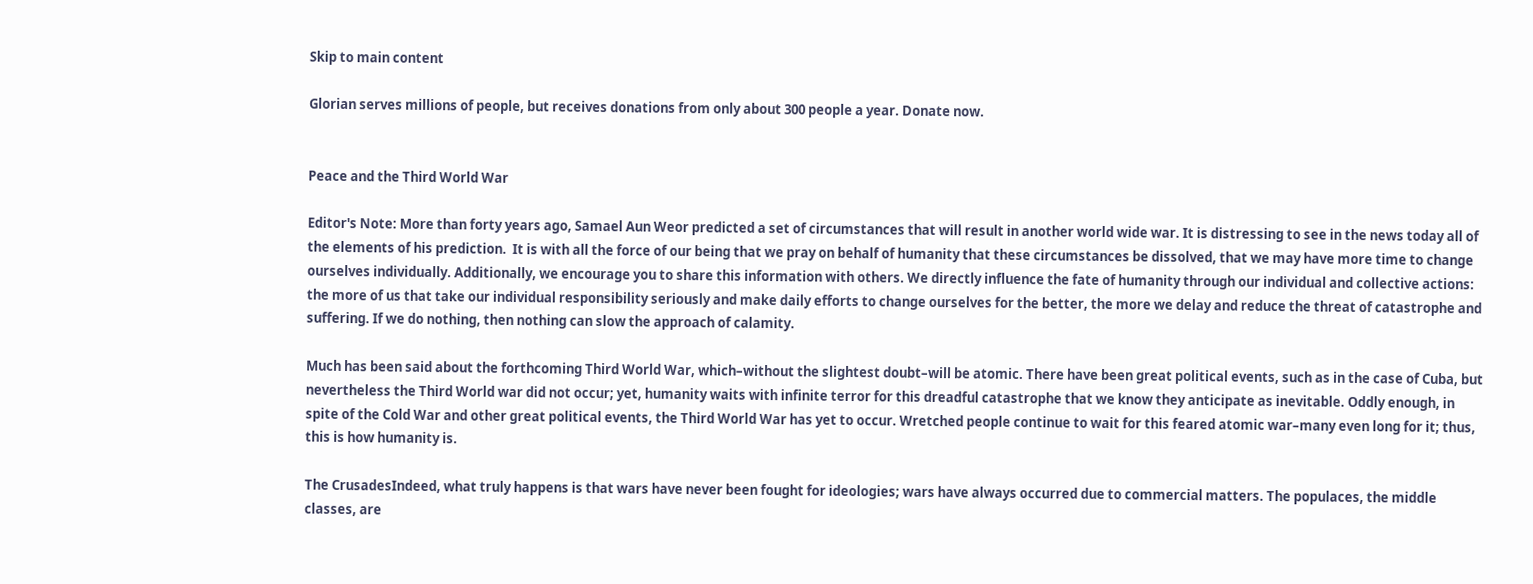Skip to main content

Glorian serves millions of people, but receives donations from only about 300 people a year. Donate now.


Peace and the Third World War

Editor's Note: More than forty years ago, Samael Aun Weor predicted a set of circumstances that will result in another world wide war. It is distressing to see in the news today all of the elements of his prediction.  It is with all the force of our being that we pray on behalf of humanity that these circumstances be dissolved, that we may have more time to change ourselves individually. Additionally, we encourage you to share this information with others. We directly influence the fate of humanity through our individual and collective actions: the more of us that take our individual responsibility seriously and make daily efforts to change ourselves for the better, the more we delay and reduce the threat of catastrophe and suffering. If we do nothing, then nothing can slow the approach of calamity.

Much has been said about the forthcoming Third World War, which–without the slightest doubt–will be atomic. There have been great political events, such as in the case of Cuba, but nevertheless the Third World war did not occur; yet, humanity waits with infinite terror for this dreadful catastrophe that we know they anticipate as inevitable. Oddly enough, in spite of the Cold War and other great political events, the Third World War has yet to occur. Wretched people continue to wait for this feared atomic war–many even long for it; thus, this is how humanity is.

The CrusadesIndeed, what truly happens is that wars have never been fought for ideologies; wars have always occurred due to commercial matters. The populaces, the middle classes, are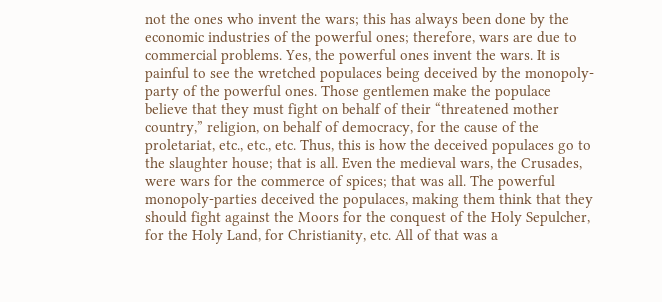not the ones who invent the wars; this has always been done by the economic industries of the powerful ones; therefore, wars are due to commercial problems. Yes, the powerful ones invent the wars. It is painful to see the wretched populaces being deceived by the monopoly-party of the powerful ones. Those gentlemen make the populace believe that they must fight on behalf of their “threatened mother country,” religion, on behalf of democracy, for the cause of the proletariat, etc., etc., etc. Thus, this is how the deceived populaces go to the slaughter house; that is all. Even the medieval wars, the Crusades, were wars for the commerce of spices; that was all. The powerful monopoly-parties deceived the populaces, making them think that they should fight against the Moors for the conquest of the Holy Sepulcher, for the Holy Land, for Christianity, etc. All of that was a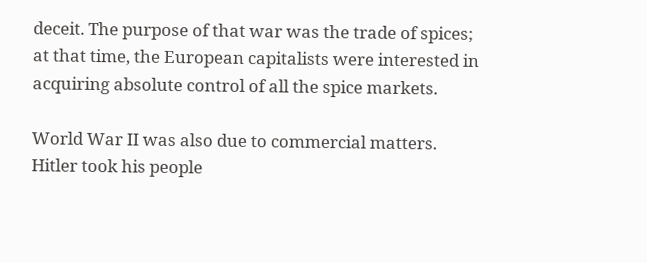deceit. The purpose of that war was the trade of spices; at that time, the European capitalists were interested in acquiring absolute control of all the spice markets.

World War II was also due to commercial matters. Hitler took his people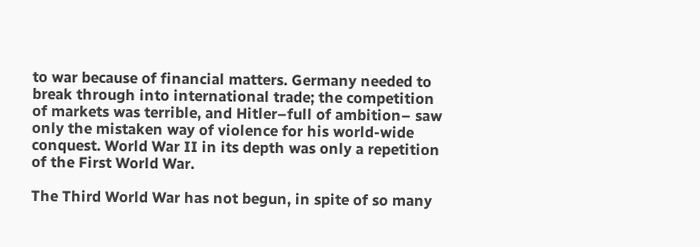to war because of financial matters. Germany needed to break through into international trade; the competition of markets was terrible, and Hitler–full of ambition– saw only the mistaken way of violence for his world-wide conquest. World War II in its depth was only a repetition of the First World War.

The Third World War has not begun, in spite of so many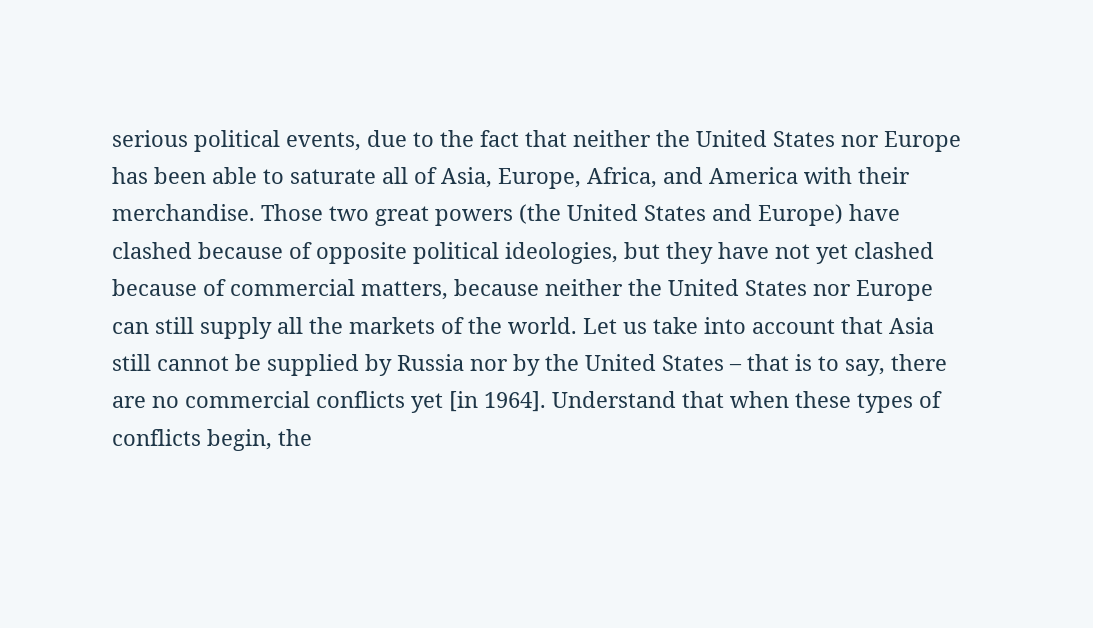serious political events, due to the fact that neither the United States nor Europe has been able to saturate all of Asia, Europe, Africa, and America with their merchandise. Those two great powers (the United States and Europe) have clashed because of opposite political ideologies, but they have not yet clashed because of commercial matters, because neither the United States nor Europe can still supply all the markets of the world. Let us take into account that Asia still cannot be supplied by Russia nor by the United States – that is to say, there are no commercial conflicts yet [in 1964]. Understand that when these types of conflicts begin, the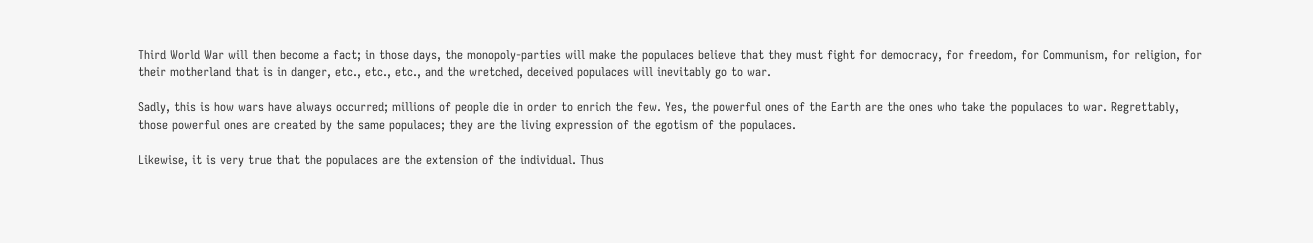Third World War will then become a fact; in those days, the monopoly-parties will make the populaces believe that they must fight for democracy, for freedom, for Communism, for religion, for their motherland that is in danger, etc., etc., etc., and the wretched, deceived populaces will inevitably go to war.

Sadly, this is how wars have always occurred; millions of people die in order to enrich the few. Yes, the powerful ones of the Earth are the ones who take the populaces to war. Regrettably, those powerful ones are created by the same populaces; they are the living expression of the egotism of the populaces.

Likewise, it is very true that the populaces are the extension of the individual. Thus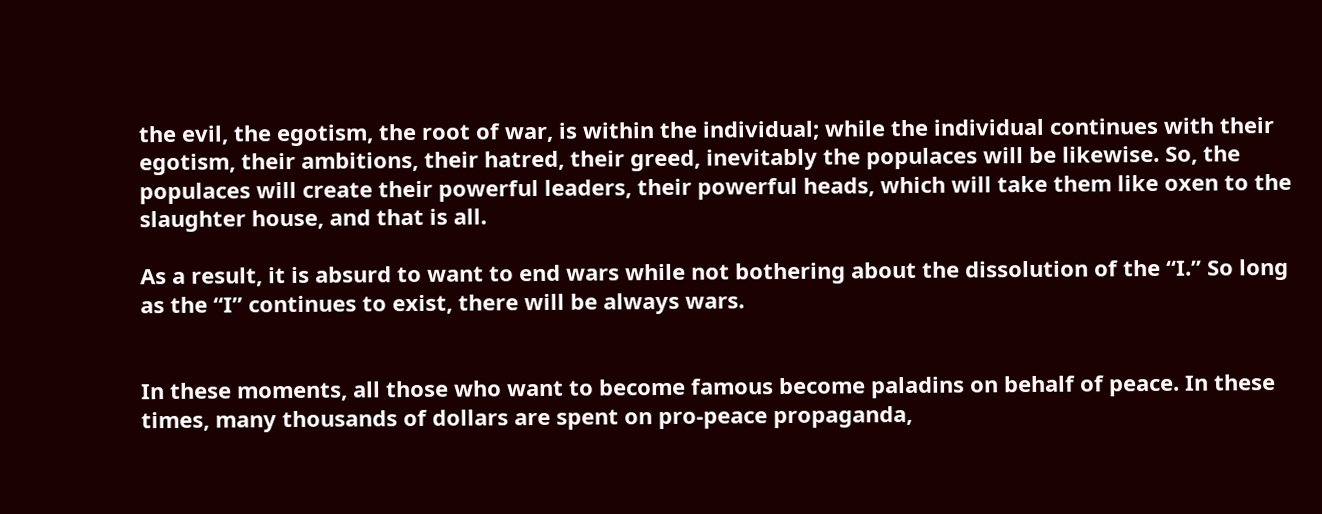the evil, the egotism, the root of war, is within the individual; while the individual continues with their egotism, their ambitions, their hatred, their greed, inevitably the populaces will be likewise. So, the populaces will create their powerful leaders, their powerful heads, which will take them like oxen to the slaughter house, and that is all.

As a result, it is absurd to want to end wars while not bothering about the dissolution of the “I.” So long as the “I” continues to exist, there will be always wars.


In these moments, all those who want to become famous become paladins on behalf of peace. In these times, many thousands of dollars are spent on pro-peace propaganda,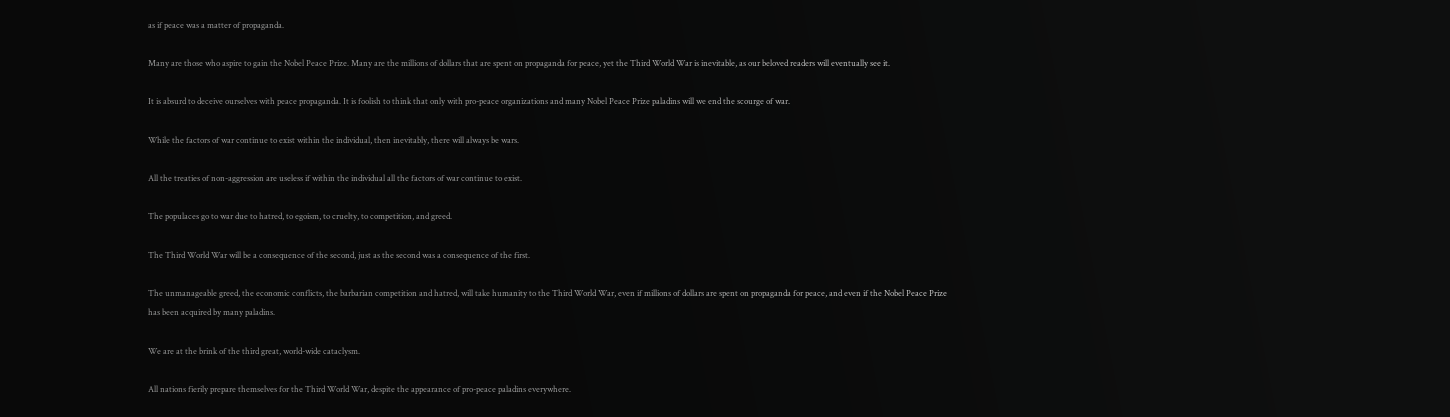as if peace was a matter of propaganda.

Many are those who aspire to gain the Nobel Peace Prize. Many are the millions of dollars that are spent on propaganda for peace, yet the Third World War is inevitable, as our beloved readers will eventually see it.

It is absurd to deceive ourselves with peace propaganda. It is foolish to think that only with pro-peace organizations and many Nobel Peace Prize paladins will we end the scourge of war.

While the factors of war continue to exist within the individual, then inevitably, there will always be wars.

All the treaties of non-aggression are useless if within the individual all the factors of war continue to exist.

The populaces go to war due to hatred, to egoism, to cruelty, to competition, and greed.

The Third World War will be a consequence of the second, just as the second was a consequence of the first.

The unmanageable greed, the economic conflicts, the barbarian competition and hatred, will take humanity to the Third World War, even if millions of dollars are spent on propaganda for peace, and even if the Nobel Peace Prize has been acquired by many paladins.

We are at the brink of the third great, world-wide cataclysm.

All nations fierily prepare themselves for the Third World War, despite the appearance of pro-peace paladins everywhere.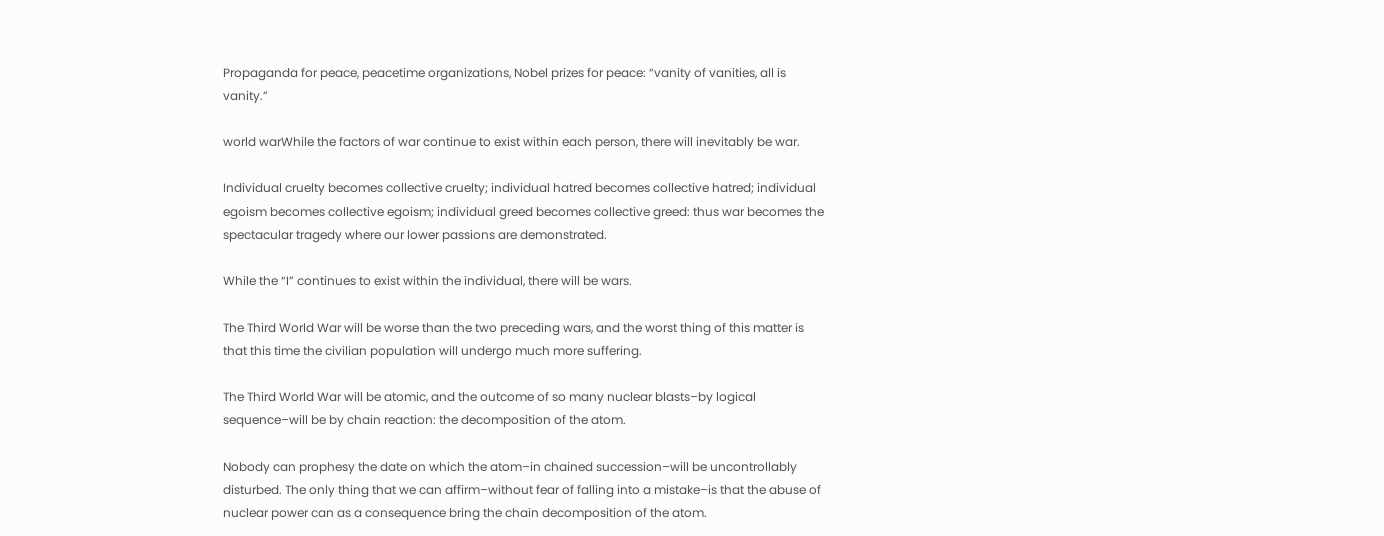Propaganda for peace, peacetime organizations, Nobel prizes for peace: “vanity of vanities, all is vanity.”

world warWhile the factors of war continue to exist within each person, there will inevitably be war.

Individual cruelty becomes collective cruelty; individual hatred becomes collective hatred; individual egoism becomes collective egoism; individual greed becomes collective greed: thus war becomes the spectacular tragedy where our lower passions are demonstrated.

While the “I” continues to exist within the individual, there will be wars.

The Third World War will be worse than the two preceding wars, and the worst thing of this matter is that this time the civilian population will undergo much more suffering.

The Third World War will be atomic, and the outcome of so many nuclear blasts–by logical sequence–will be by chain reaction: the decomposition of the atom.

Nobody can prophesy the date on which the atom–in chained succession–will be uncontrollably disturbed. The only thing that we can affirm–without fear of falling into a mistake–is that the abuse of nuclear power can as a consequence bring the chain decomposition of the atom.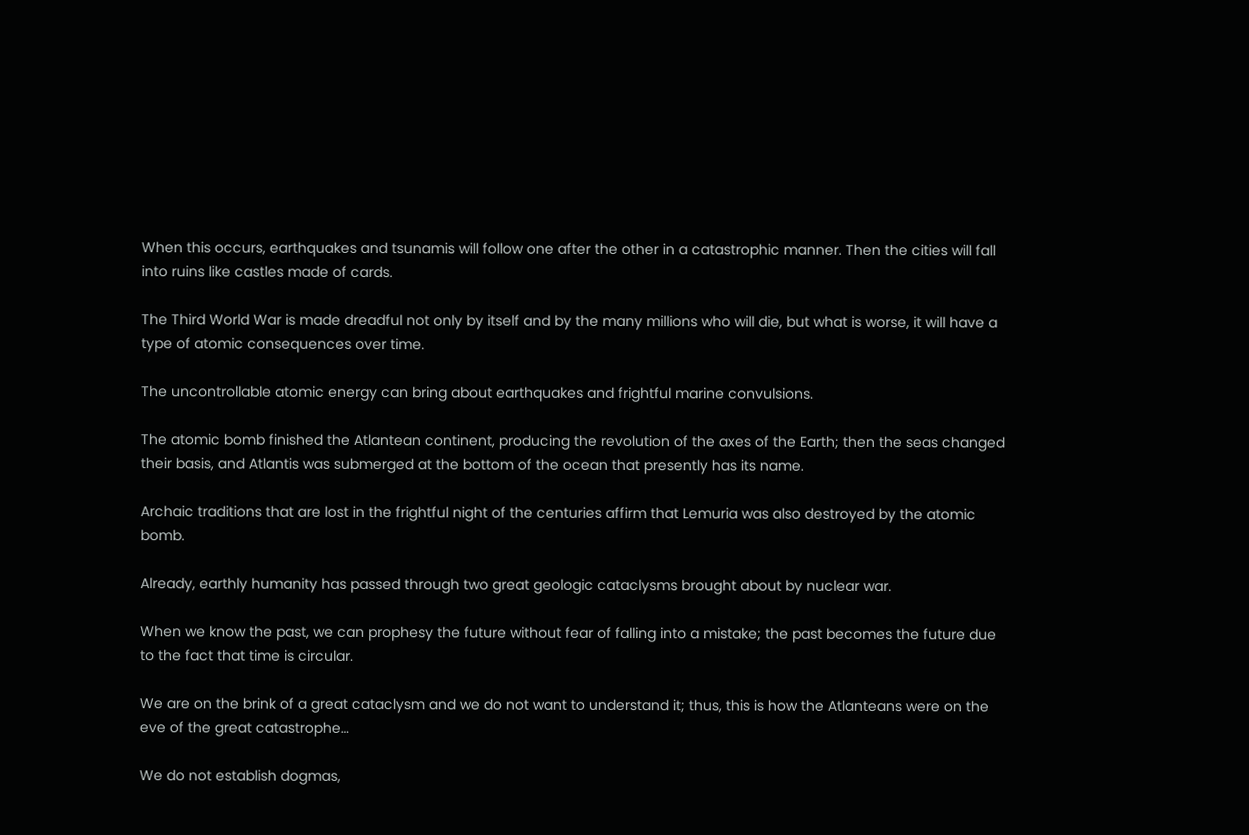When this occurs, earthquakes and tsunamis will follow one after the other in a catastrophic manner. Then the cities will fall into ruins like castles made of cards.

The Third World War is made dreadful not only by itself and by the many millions who will die, but what is worse, it will have a type of atomic consequences over time.

The uncontrollable atomic energy can bring about earthquakes and frightful marine convulsions.

The atomic bomb finished the Atlantean continent, producing the revolution of the axes of the Earth; then the seas changed their basis, and Atlantis was submerged at the bottom of the ocean that presently has its name.

Archaic traditions that are lost in the frightful night of the centuries affirm that Lemuria was also destroyed by the atomic bomb.

Already, earthly humanity has passed through two great geologic cataclysms brought about by nuclear war.

When we know the past, we can prophesy the future without fear of falling into a mistake; the past becomes the future due to the fact that time is circular.

We are on the brink of a great cataclysm and we do not want to understand it; thus, this is how the Atlanteans were on the eve of the great catastrophe…

We do not establish dogmas,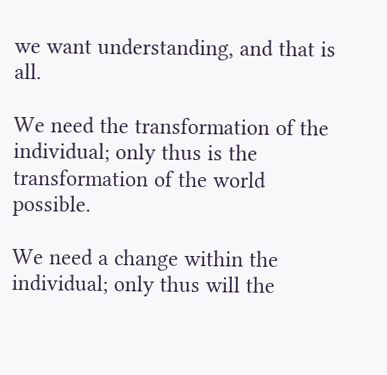we want understanding, and that is all.

We need the transformation of the individual; only thus is the transformation of the world possible.

We need a change within the individual; only thus will the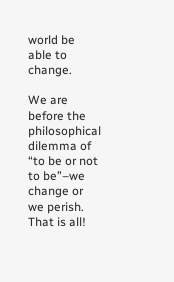world be able to change.

We are before the philosophical dilemma of “to be or not to be”–we change or we perish. That is all!